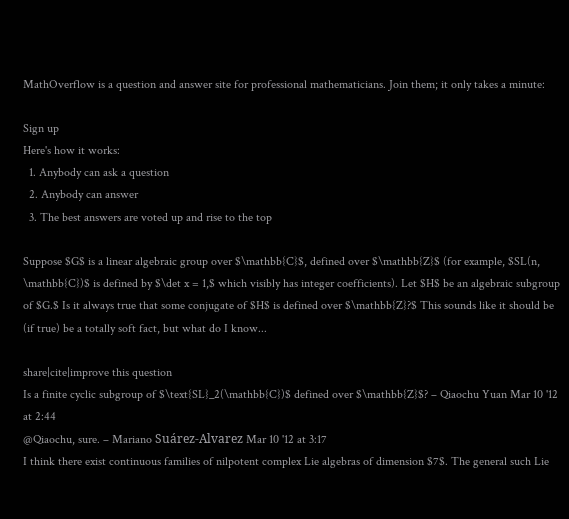MathOverflow is a question and answer site for professional mathematicians. Join them; it only takes a minute:

Sign up
Here's how it works:
  1. Anybody can ask a question
  2. Anybody can answer
  3. The best answers are voted up and rise to the top

Suppose $G$ is a linear algebraic group over $\mathbb{C}$, defined over $\mathbb{Z}$ (for example, $SL(n, \mathbb{C})$ is defined by $\det x = 1,$ which visibly has integer coefficients). Let $H$ be an algebraic subgroup of $G.$ Is it always true that some conjugate of $H$ is defined over $\mathbb{Z}?$ This sounds like it should be (if true) be a totally soft fact, but what do I know...

share|cite|improve this question
Is a finite cyclic subgroup of $\text{SL}_2(\mathbb{C})$ defined over $\mathbb{Z}$? – Qiaochu Yuan Mar 10 '12 at 2:44
@Qiaochu, sure. – Mariano Suárez-Alvarez Mar 10 '12 at 3:17
I think there exist continuous families of nilpotent complex Lie algebras of dimension $7$. The general such Lie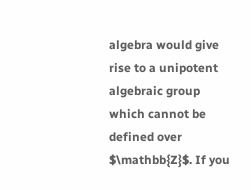algebra would give rise to a unipotent algebraic group which cannot be defined over $\mathbb{Z}$. If you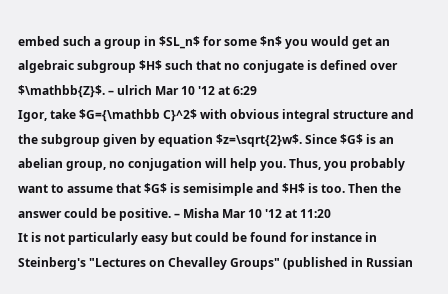embed such a group in $SL_n$ for some $n$ you would get an algebraic subgroup $H$ such that no conjugate is defined over $\mathbb{Z}$. – ulrich Mar 10 '12 at 6:29
Igor, take $G={\mathbb C}^2$ with obvious integral structure and the subgroup given by equation $z=\sqrt{2}w$. Since $G$ is an abelian group, no conjugation will help you. Thus, you probably want to assume that $G$ is semisimple and $H$ is too. Then the answer could be positive. – Misha Mar 10 '12 at 11:20
It is not particularly easy but could be found for instance in Steinberg's "Lectures on Chevalley Groups" (published in Russian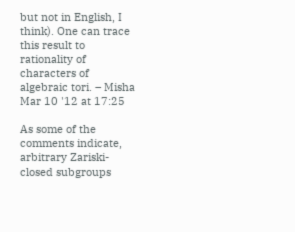but not in English, I think). One can trace this result to rationality of characters of algebraic tori. – Misha Mar 10 '12 at 17:25

As some of the comments indicate, arbitrary Zariski-closed subgroups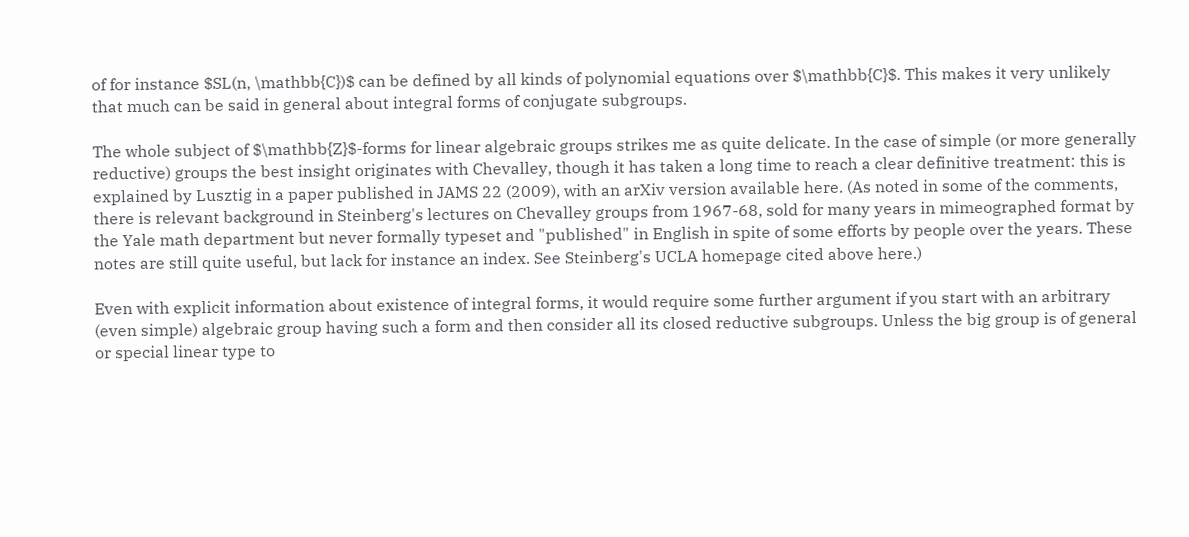of for instance $SL(n, \mathbb{C})$ can be defined by all kinds of polynomial equations over $\mathbb{C}$. This makes it very unlikely that much can be said in general about integral forms of conjugate subgroups.

The whole subject of $\mathbb{Z}$-forms for linear algebraic groups strikes me as quite delicate. In the case of simple (or more generally reductive) groups the best insight originates with Chevalley, though it has taken a long time to reach a clear definitive treatment: this is explained by Lusztig in a paper published in JAMS 22 (2009), with an arXiv version available here. (As noted in some of the comments, there is relevant background in Steinberg's lectures on Chevalley groups from 1967-68, sold for many years in mimeographed format by the Yale math department but never formally typeset and "published" in English in spite of some efforts by people over the years. These notes are still quite useful, but lack for instance an index. See Steinberg's UCLA homepage cited above here.)

Even with explicit information about existence of integral forms, it would require some further argument if you start with an arbitrary (even simple) algebraic group having such a form and then consider all its closed reductive subgroups. Unless the big group is of general or special linear type to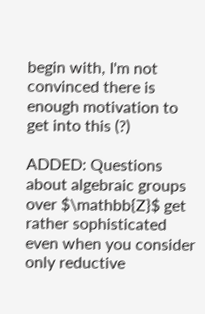begin with, I'm not convinced there is enough motivation to get into this (?)

ADDED: Questions about algebraic groups over $\mathbb{Z}$ get rather sophisticated even when you consider only reductive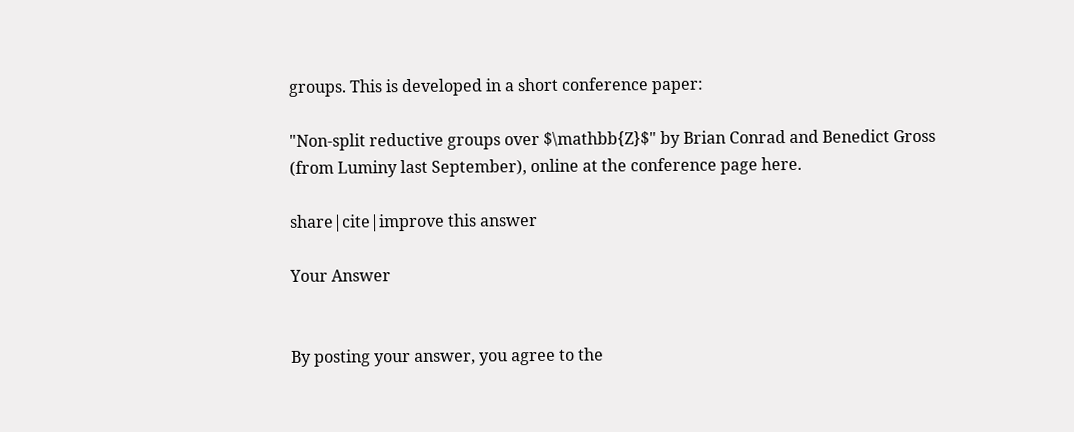groups. This is developed in a short conference paper:

"Non-split reductive groups over $\mathbb{Z}$" by Brian Conrad and Benedict Gross (from Luminy last September), online at the conference page here.

share|cite|improve this answer

Your Answer


By posting your answer, you agree to the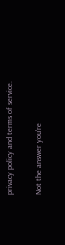privacy policy and terms of service.

Not the answer you're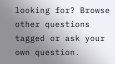looking for? Browse other questions tagged or ask your own question.